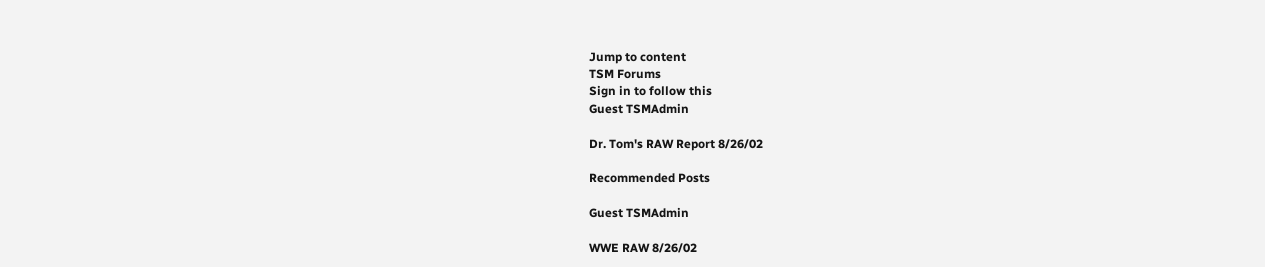Jump to content
TSM Forums
Sign in to follow this
Guest TSMAdmin

Dr. Tom's RAW Report 8/26/02

Recommended Posts

Guest TSMAdmin

WWE RAW 8/26/02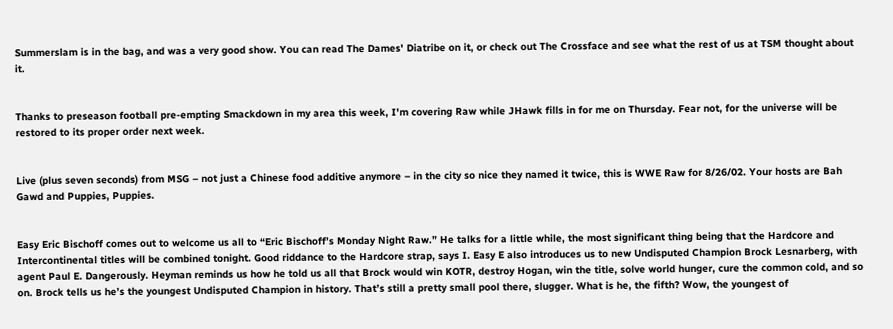Summerslam is in the bag, and was a very good show. You can read The Dames' Diatribe on it, or check out The Crossface and see what the rest of us at TSM thought about it.


Thanks to preseason football pre-empting Smackdown in my area this week, I'm covering Raw while JHawk fills in for me on Thursday. Fear not, for the universe will be restored to its proper order next week.


Live (plus seven seconds) from MSG – not just a Chinese food additive anymore – in the city so nice they named it twice, this is WWE Raw for 8/26/02. Your hosts are Bah Gawd and Puppies, Puppies.


Easy Eric Bischoff comes out to welcome us all to “Eric Bischoff’s Monday Night Raw.” He talks for a little while, the most significant thing being that the Hardcore and Intercontinental titles will be combined tonight. Good riddance to the Hardcore strap, says I. Easy E also introduces us to new Undisputed Champion Brock Lesnarberg, with agent Paul E. Dangerously. Heyman reminds us how he told us all that Brock would win KOTR, destroy Hogan, win the title, solve world hunger, cure the common cold, and so on. Brock tells us he’s the youngest Undisputed Champion in history. That’s still a pretty small pool there, slugger. What is he, the fifth? Wow, the youngest of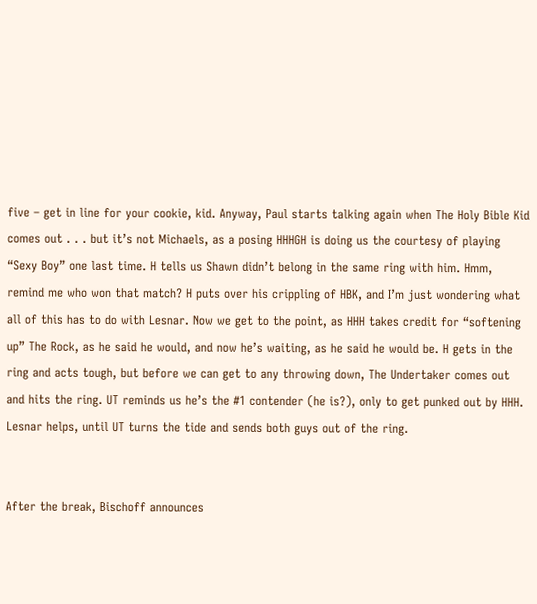five – get in line for your cookie, kid. Anyway, Paul starts talking again when The Holy Bible Kid comes out . . . but it’s not Michaels, as a posing HHHGH is doing us the courtesy of playing “Sexy Boy” one last time. H tells us Shawn didn’t belong in the same ring with him. Hmm, remind me who won that match? H puts over his crippling of HBK, and I’m just wondering what all of this has to do with Lesnar. Now we get to the point, as HHH takes credit for “softening up” The Rock, as he said he would, and now he’s waiting, as he said he would be. H gets in the ring and acts tough, but before we can get to any throwing down, The Undertaker comes out and hits the ring. UT reminds us he’s the #1 contender (he is?), only to get punked out by HHH. Lesnar helps, until UT turns the tide and sends both guys out of the ring.


After the break, Bischoff announces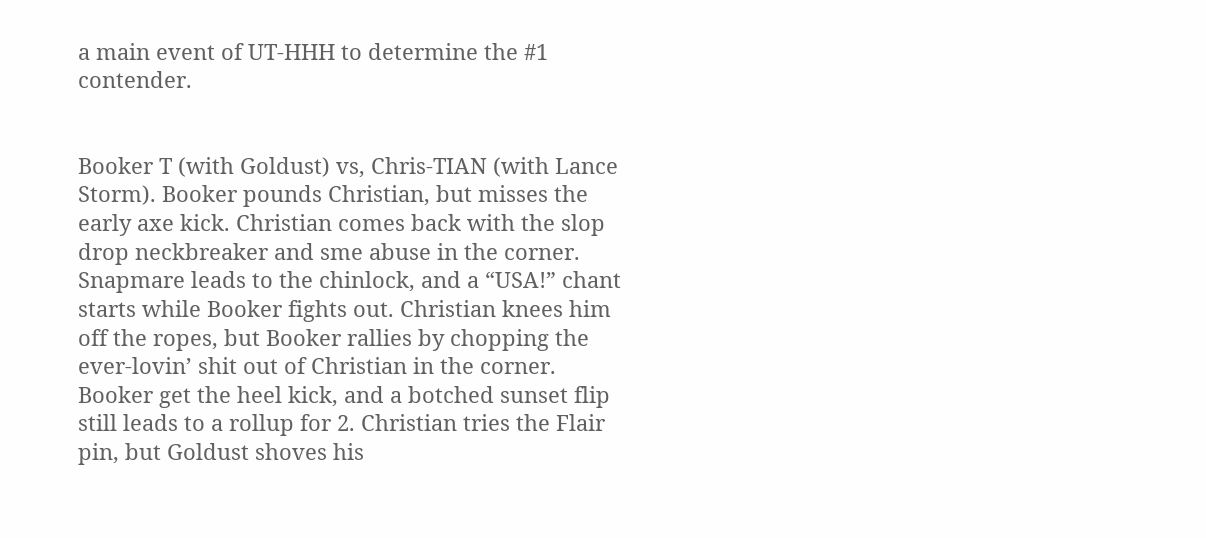a main event of UT-HHH to determine the #1 contender.


Booker T (with Goldust) vs, Chris-TIAN (with Lance Storm). Booker pounds Christian, but misses the early axe kick. Christian comes back with the slop drop neckbreaker and sme abuse in the corner. Snapmare leads to the chinlock, and a “USA!” chant starts while Booker fights out. Christian knees him off the ropes, but Booker rallies by chopping the ever-lovin’ shit out of Christian in the corner. Booker get the heel kick, and a botched sunset flip still leads to a rollup for 2. Christian tries the Flair pin, but Goldust shoves his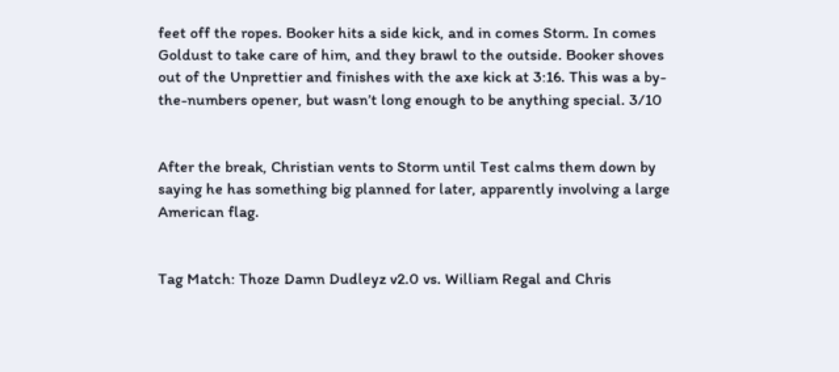feet off the ropes. Booker hits a side kick, and in comes Storm. In comes Goldust to take care of him, and they brawl to the outside. Booker shoves out of the Unprettier and finishes with the axe kick at 3:16. This was a by-the-numbers opener, but wasn’t long enough to be anything special. 3/10


After the break, Christian vents to Storm until Test calms them down by saying he has something big planned for later, apparently involving a large American flag.


Tag Match: Thoze Damn Dudleyz v2.0 vs. William Regal and Chris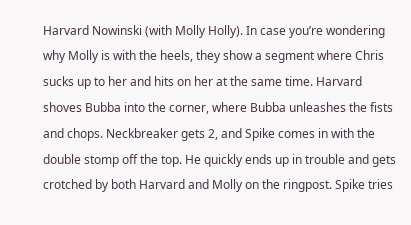Harvard Nowinski (with Molly Holly). In case you’re wondering why Molly is with the heels, they show a segment where Chris sucks up to her and hits on her at the same time. Harvard shoves Bubba into the corner, where Bubba unleashes the fists and chops. Neckbreaker gets 2, and Spike comes in with the double stomp off the top. He quickly ends up in trouble and gets crotched by both Harvard and Molly on the ringpost. Spike tries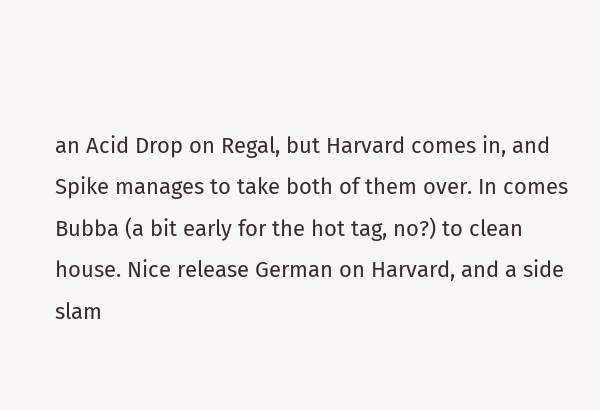an Acid Drop on Regal, but Harvard comes in, and Spike manages to take both of them over. In comes Bubba (a bit early for the hot tag, no?) to clean house. Nice release German on Harvard, and a side slam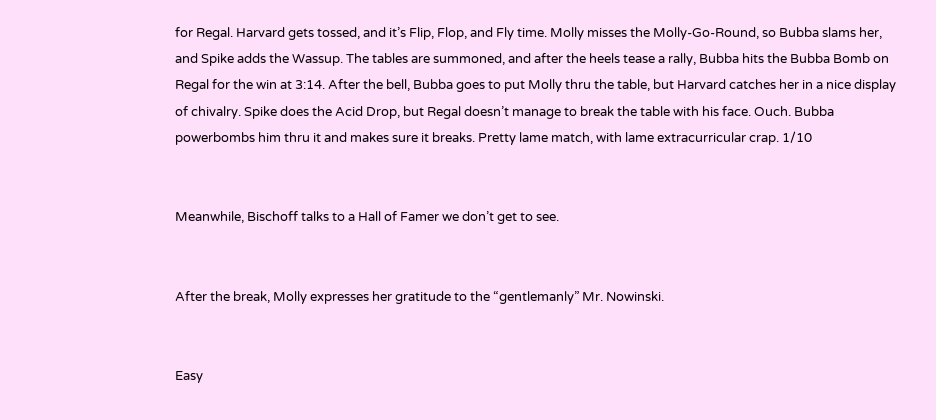for Regal. Harvard gets tossed, and it’s Flip, Flop, and Fly time. Molly misses the Molly-Go-Round, so Bubba slams her, and Spike adds the Wassup. The tables are summoned, and after the heels tease a rally, Bubba hits the Bubba Bomb on Regal for the win at 3:14. After the bell, Bubba goes to put Molly thru the table, but Harvard catches her in a nice display of chivalry. Spike does the Acid Drop, but Regal doesn’t manage to break the table with his face. Ouch. Bubba powerbombs him thru it and makes sure it breaks. Pretty lame match, with lame extracurricular crap. 1/10


Meanwhile, Bischoff talks to a Hall of Famer we don’t get to see.


After the break, Molly expresses her gratitude to the “gentlemanly” Mr. Nowinski.


Easy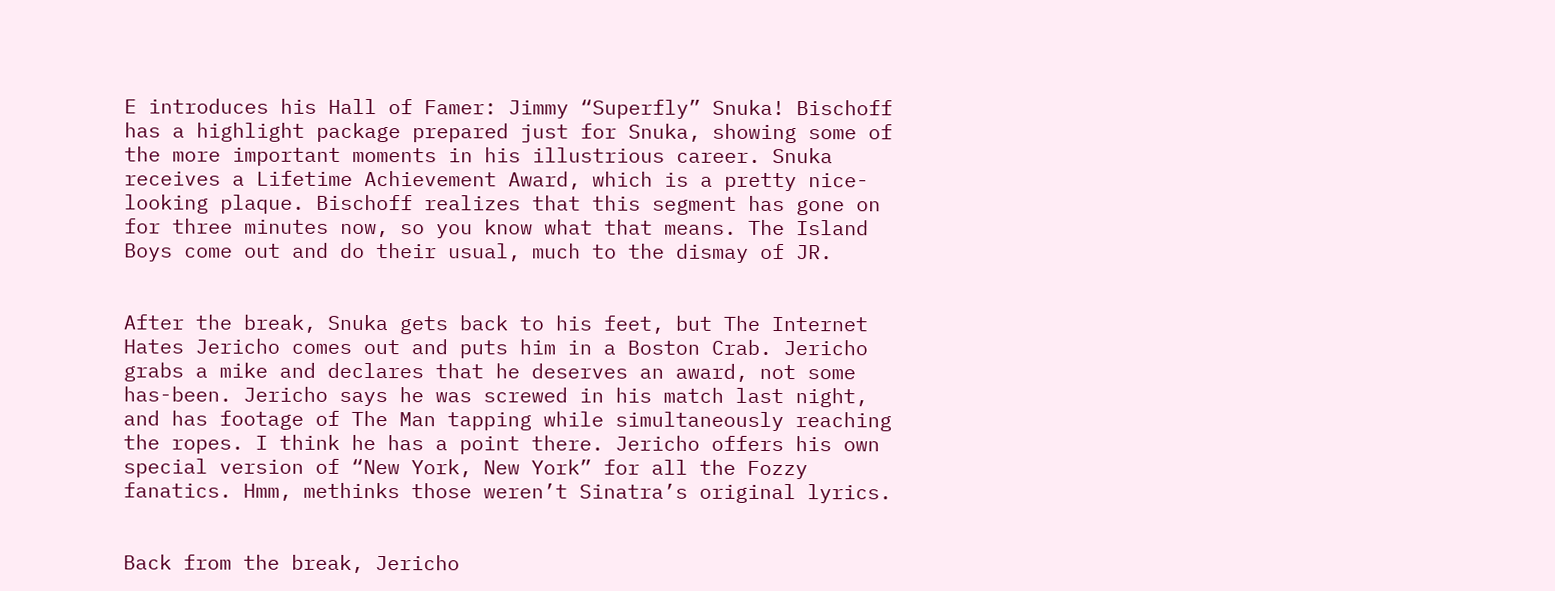E introduces his Hall of Famer: Jimmy “Superfly” Snuka! Bischoff has a highlight package prepared just for Snuka, showing some of the more important moments in his illustrious career. Snuka receives a Lifetime Achievement Award, which is a pretty nice-looking plaque. Bischoff realizes that this segment has gone on for three minutes now, so you know what that means. The Island Boys come out and do their usual, much to the dismay of JR.


After the break, Snuka gets back to his feet, but The Internet Hates Jericho comes out and puts him in a Boston Crab. Jericho grabs a mike and declares that he deserves an award, not some has-been. Jericho says he was screwed in his match last night, and has footage of The Man tapping while simultaneously reaching the ropes. I think he has a point there. Jericho offers his own special version of “New York, New York” for all the Fozzy fanatics. Hmm, methinks those weren’t Sinatra’s original lyrics.


Back from the break, Jericho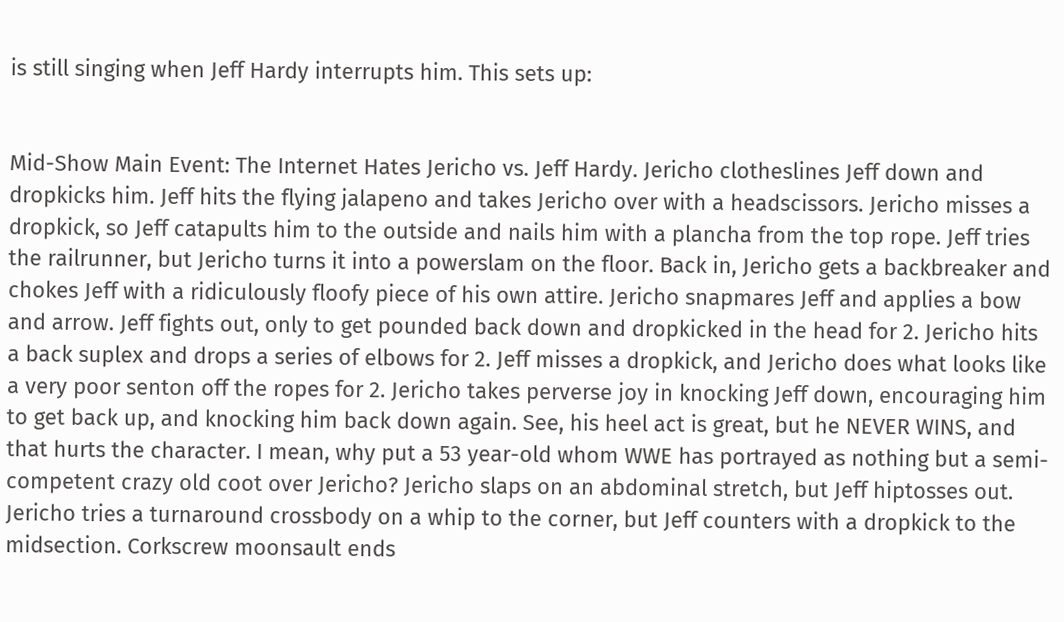is still singing when Jeff Hardy interrupts him. This sets up:


Mid-Show Main Event: The Internet Hates Jericho vs. Jeff Hardy. Jericho clotheslines Jeff down and dropkicks him. Jeff hits the flying jalapeno and takes Jericho over with a headscissors. Jericho misses a dropkick, so Jeff catapults him to the outside and nails him with a plancha from the top rope. Jeff tries the railrunner, but Jericho turns it into a powerslam on the floor. Back in, Jericho gets a backbreaker and chokes Jeff with a ridiculously floofy piece of his own attire. Jericho snapmares Jeff and applies a bow and arrow. Jeff fights out, only to get pounded back down and dropkicked in the head for 2. Jericho hits a back suplex and drops a series of elbows for 2. Jeff misses a dropkick, and Jericho does what looks like a very poor senton off the ropes for 2. Jericho takes perverse joy in knocking Jeff down, encouraging him to get back up, and knocking him back down again. See, his heel act is great, but he NEVER WINS, and that hurts the character. I mean, why put a 53 year-old whom WWE has portrayed as nothing but a semi-competent crazy old coot over Jericho? Jericho slaps on an abdominal stretch, but Jeff hiptosses out. Jericho tries a turnaround crossbody on a whip to the corner, but Jeff counters with a dropkick to the midsection. Corkscrew moonsault ends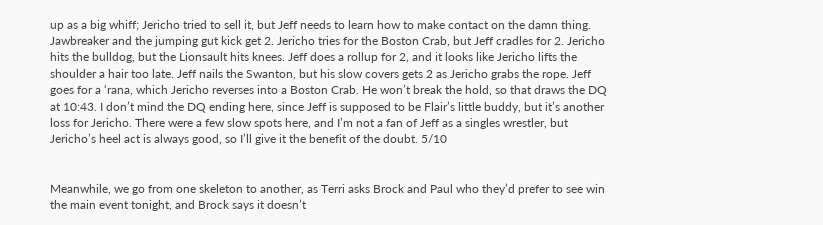up as a big whiff; Jericho tried to sell it, but Jeff needs to learn how to make contact on the damn thing. Jawbreaker and the jumping gut kick get 2. Jericho tries for the Boston Crab, but Jeff cradles for 2. Jericho hits the bulldog, but the Lionsault hits knees. Jeff does a rollup for 2, and it looks like Jericho lifts the shoulder a hair too late. Jeff nails the Swanton, but his slow covers gets 2 as Jericho grabs the rope. Jeff goes for a ‘rana, which Jericho reverses into a Boston Crab. He won’t break the hold, so that draws the DQ at 10:43. I don’t mind the DQ ending here, since Jeff is supposed to be Flair’s little buddy, but it’s another loss for Jericho. There were a few slow spots here, and I’m not a fan of Jeff as a singles wrestler, but Jericho’s heel act is always good, so I’ll give it the benefit of the doubt. 5/10


Meanwhile, we go from one skeleton to another, as Terri asks Brock and Paul who they’d prefer to see win the main event tonight, and Brock says it doesn’t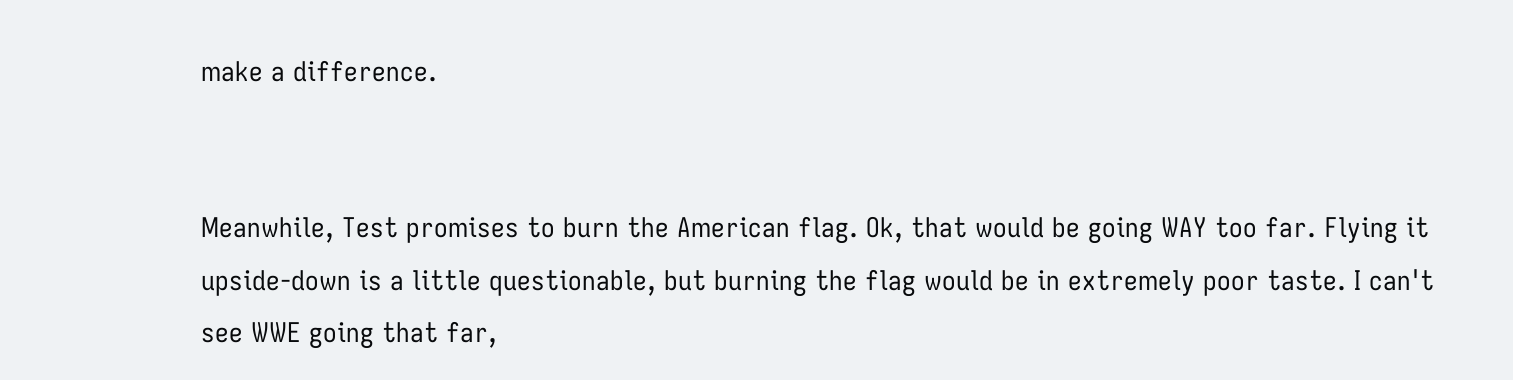make a difference.


Meanwhile, Test promises to burn the American flag. Ok, that would be going WAY too far. Flying it upside-down is a little questionable, but burning the flag would be in extremely poor taste. I can't see WWE going that far,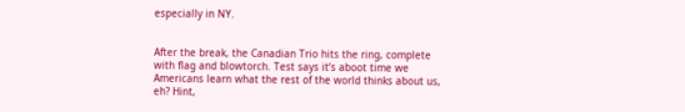especially in NY.


After the break, the Canadian Trio hits the ring, complete with flag and blowtorch. Test says it’s aboot time we Americans learn what the rest of the world thinks about us, eh? Hint,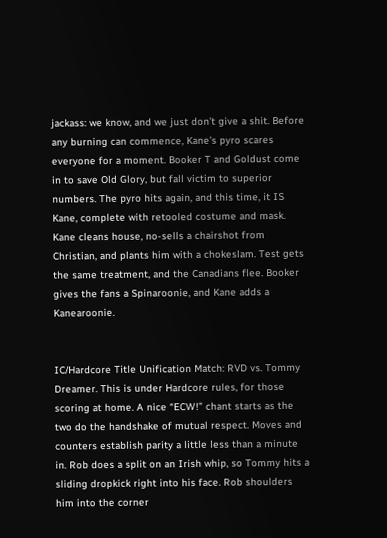jackass: we know, and we just don’t give a shit. Before any burning can commence, Kane’s pyro scares everyone for a moment. Booker T and Goldust come in to save Old Glory, but fall victim to superior numbers. The pyro hits again, and this time, it IS Kane, complete with retooled costume and mask. Kane cleans house, no-sells a chairshot from Christian, and plants him with a chokeslam. Test gets the same treatment, and the Canadians flee. Booker gives the fans a Spinaroonie, and Kane adds a Kanearoonie.


IC/Hardcore Title Unification Match: RVD vs. Tommy Dreamer. This is under Hardcore rules, for those scoring at home. A nice “ECW!” chant starts as the two do the handshake of mutual respect. Moves and counters establish parity a little less than a minute in. Rob does a split on an Irish whip, so Tommy hits a sliding dropkick right into his face. Rob shoulders him into the corner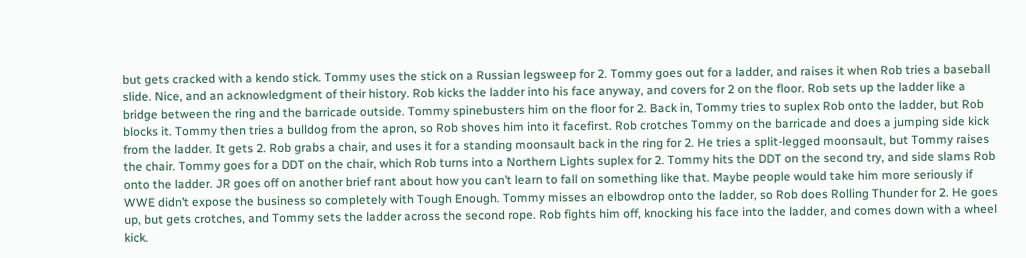but gets cracked with a kendo stick. Tommy uses the stick on a Russian legsweep for 2. Tommy goes out for a ladder, and raises it when Rob tries a baseball slide. Nice, and an acknowledgment of their history. Rob kicks the ladder into his face anyway, and covers for 2 on the floor. Rob sets up the ladder like a bridge between the ring and the barricade outside. Tommy spinebusters him on the floor for 2. Back in, Tommy tries to suplex Rob onto the ladder, but Rob blocks it. Tommy then tries a bulldog from the apron, so Rob shoves him into it facefirst. Rob crotches Tommy on the barricade and does a jumping side kick from the ladder. It gets 2. Rob grabs a chair, and uses it for a standing moonsault back in the ring for 2. He tries a split-legged moonsault, but Tommy raises the chair. Tommy goes for a DDT on the chair, which Rob turns into a Northern Lights suplex for 2. Tommy hits the DDT on the second try, and side slams Rob onto the ladder. JR goes off on another brief rant about how you can’t learn to fall on something like that. Maybe people would take him more seriously if WWE didn’t expose the business so completely with Tough Enough. Tommy misses an elbowdrop onto the ladder, so Rob does Rolling Thunder for 2. He goes up, but gets crotches, and Tommy sets the ladder across the second rope. Rob fights him off, knocking his face into the ladder, and comes down with a wheel kick.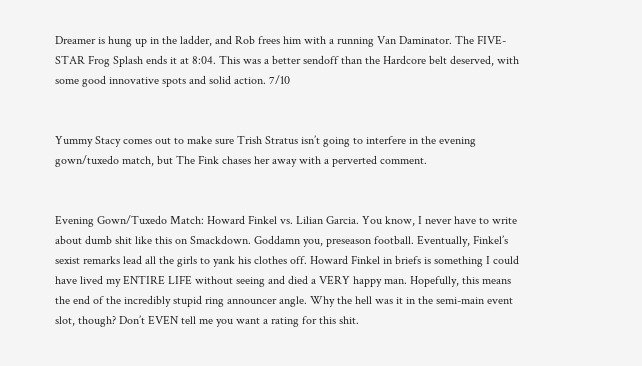Dreamer is hung up in the ladder, and Rob frees him with a running Van Daminator. The FIVE-STAR Frog Splash ends it at 8:04. This was a better sendoff than the Hardcore belt deserved, with some good innovative spots and solid action. 7/10


Yummy Stacy comes out to make sure Trish Stratus isn’t going to interfere in the evening gown/tuxedo match, but The Fink chases her away with a perverted comment.


Evening Gown/Tuxedo Match: Howard Finkel vs. Lilian Garcia. You know, I never have to write about dumb shit like this on Smackdown. Goddamn you, preseason football. Eventually, Finkel’s sexist remarks lead all the girls to yank his clothes off. Howard Finkel in briefs is something I could have lived my ENTIRE LIFE without seeing and died a VERY happy man. Hopefully, this means the end of the incredibly stupid ring announcer angle. Why the hell was it in the semi-main event slot, though? Don’t EVEN tell me you want a rating for this shit.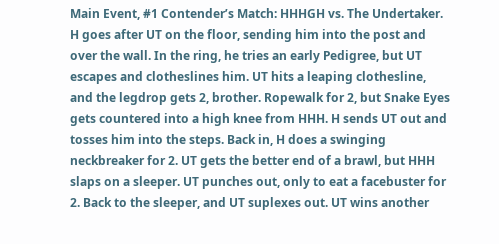Main Event, #1 Contender’s Match: HHHGH vs. The Undertaker. H goes after UT on the floor, sending him into the post and over the wall. In the ring, he tries an early Pedigree, but UT escapes and clotheslines him. UT hits a leaping clothesline, and the legdrop gets 2, brother. Ropewalk for 2, but Snake Eyes gets countered into a high knee from HHH. H sends UT out and tosses him into the steps. Back in, H does a swinging neckbreaker for 2. UT gets the better end of a brawl, but HHH slaps on a sleeper. UT punches out, only to eat a facebuster for 2. Back to the sleeper, and UT suplexes out. UT wins another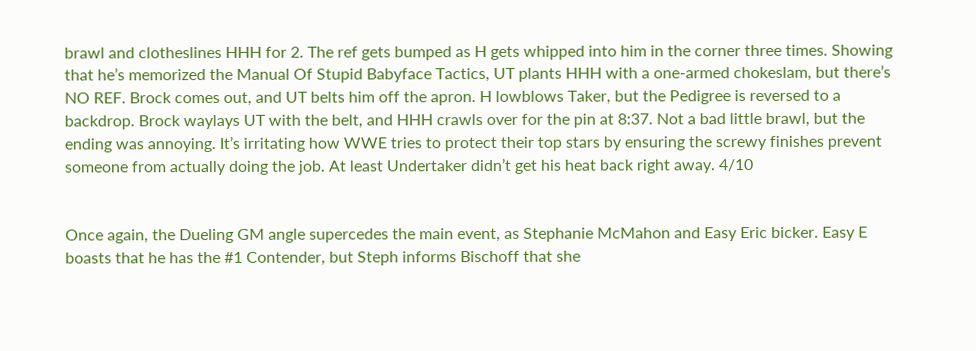brawl and clotheslines HHH for 2. The ref gets bumped as H gets whipped into him in the corner three times. Showing that he’s memorized the Manual Of Stupid Babyface Tactics, UT plants HHH with a one-armed chokeslam, but there’s NO REF. Brock comes out, and UT belts him off the apron. H lowblows Taker, but the Pedigree is reversed to a backdrop. Brock waylays UT with the belt, and HHH crawls over for the pin at 8:37. Not a bad little brawl, but the ending was annoying. It’s irritating how WWE tries to protect their top stars by ensuring the screwy finishes prevent someone from actually doing the job. At least Undertaker didn’t get his heat back right away. 4/10


Once again, the Dueling GM angle supercedes the main event, as Stephanie McMahon and Easy Eric bicker. Easy E boasts that he has the #1 Contender, but Steph informs Bischoff that she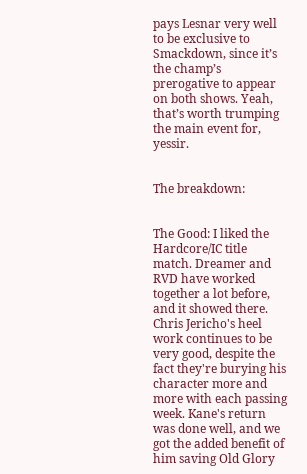pays Lesnar very well to be exclusive to Smackdown, since it’s the champ’s prerogative to appear on both shows. Yeah, that’s worth trumping the main event for, yessir.


The breakdown:


The Good: I liked the Hardcore/IC title match. Dreamer and RVD have worked together a lot before, and it showed there. Chris Jericho's heel work continues to be very good, despite the fact they're burying his character more and more with each passing week. Kane's return was done well, and we got the added benefit of him saving Old Glory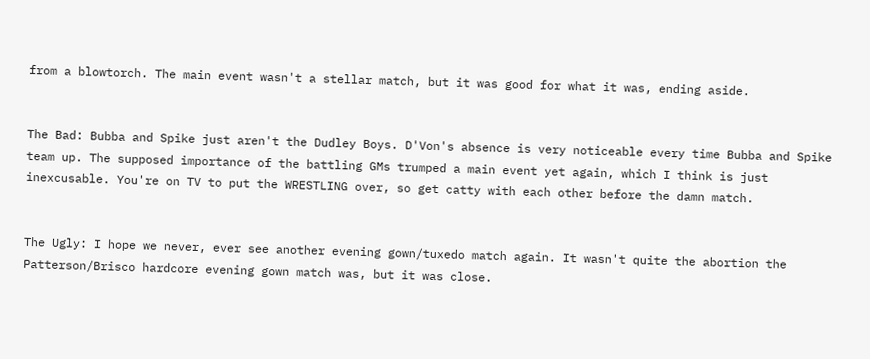from a blowtorch. The main event wasn't a stellar match, but it was good for what it was, ending aside.


The Bad: Bubba and Spike just aren't the Dudley Boys. D'Von's absence is very noticeable every time Bubba and Spike team up. The supposed importance of the battling GMs trumped a main event yet again, which I think is just inexcusable. You're on TV to put the WRESTLING over, so get catty with each other before the damn match.


The Ugly: I hope we never, ever see another evening gown/tuxedo match again. It wasn't quite the abortion the Patterson/Brisco hardcore evening gown match was, but it was close.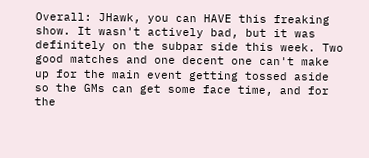Overall: JHawk, you can HAVE this freaking show. It wasn't actively bad, but it was definitely on the subpar side this week. Two good matches and one decent one can't make up for the main event getting tossed aside so the GMs can get some face time, and for the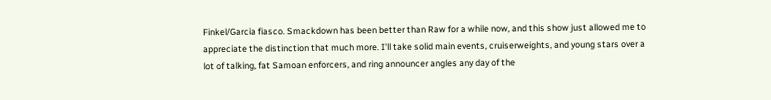Finkel/Garcia fiasco. Smackdown has been better than Raw for a while now, and this show just allowed me to appreciate the distinction that much more. I'll take solid main events, cruiserweights, and young stars over a lot of talking, fat Samoan enforcers, and ring announcer angles any day of the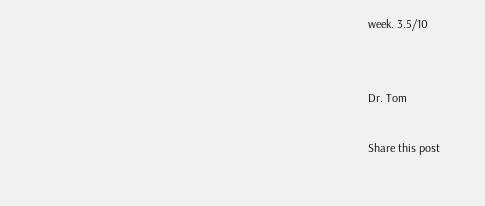week. 3.5/10


Dr. Tom

Share this post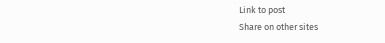Link to post
Share on other sites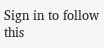Sign in to follow this